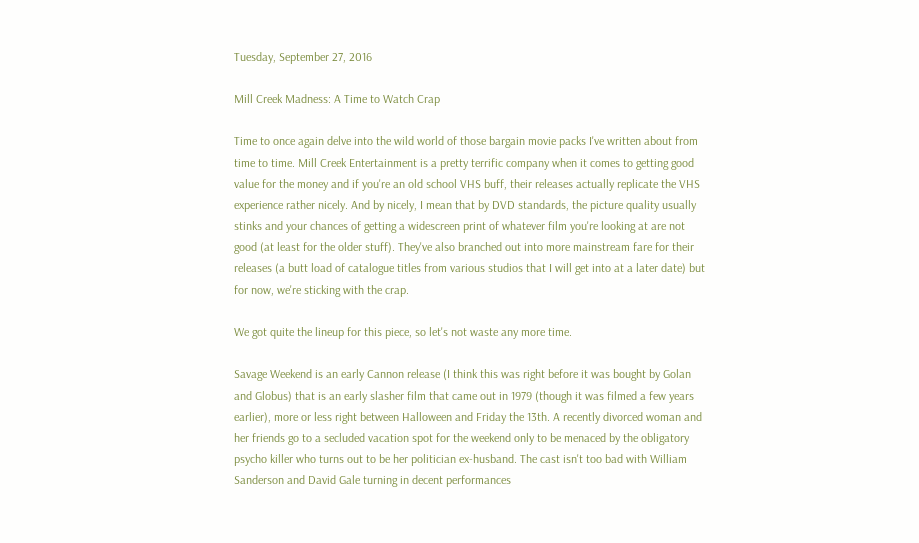Tuesday, September 27, 2016

Mill Creek Madness: A Time to Watch Crap

Time to once again delve into the wild world of those bargain movie packs I've written about from time to time. Mill Creek Entertainment is a pretty terrific company when it comes to getting good value for the money and if you're an old school VHS buff, their releases actually replicate the VHS experience rather nicely. And by nicely, I mean that by DVD standards, the picture quality usually stinks and your chances of getting a widescreen print of whatever film you're looking at are not good (at least for the older stuff). They've also branched out into more mainstream fare for their releases (a butt load of catalogue titles from various studios that I will get into at a later date) but for now, we're sticking with the crap.

We got quite the lineup for this piece, so let's not waste any more time.

Savage Weekend is an early Cannon release (I think this was right before it was bought by Golan and Globus) that is an early slasher film that came out in 1979 (though it was filmed a few years earlier), more or less right between Halloween and Friday the 13th. A recently divorced woman and her friends go to a secluded vacation spot for the weekend only to be menaced by the obligatory psycho killer who turns out to be her politician ex-husband. The cast isn't too bad with William Sanderson and David Gale turning in decent performances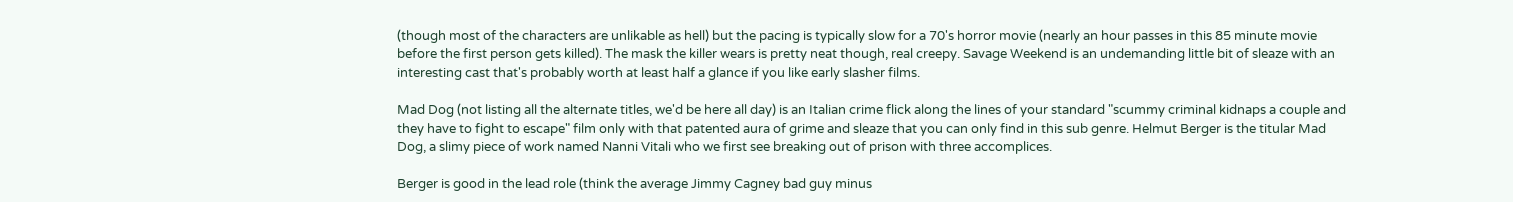(though most of the characters are unlikable as hell) but the pacing is typically slow for a 70's horror movie (nearly an hour passes in this 85 minute movie before the first person gets killed). The mask the killer wears is pretty neat though, real creepy. Savage Weekend is an undemanding little bit of sleaze with an interesting cast that's probably worth at least half a glance if you like early slasher films.

Mad Dog (not listing all the alternate titles, we'd be here all day) is an Italian crime flick along the lines of your standard "scummy criminal kidnaps a couple and they have to fight to escape" film only with that patented aura of grime and sleaze that you can only find in this sub genre. Helmut Berger is the titular Mad Dog, a slimy piece of work named Nanni Vitali who we first see breaking out of prison with three accomplices.

Berger is good in the lead role (think the average Jimmy Cagney bad guy minus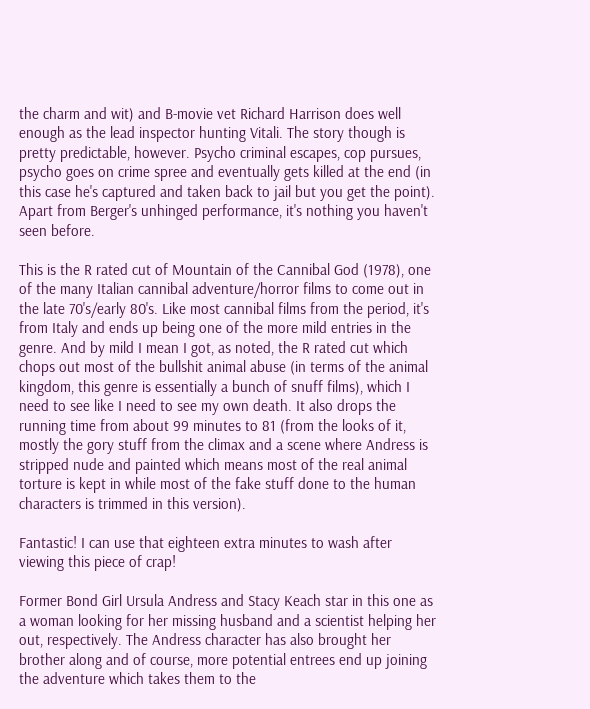the charm and wit) and B-movie vet Richard Harrison does well enough as the lead inspector hunting Vitali. The story though is pretty predictable, however. Psycho criminal escapes, cop pursues, psycho goes on crime spree and eventually gets killed at the end (in this case he's captured and taken back to jail but you get the point). Apart from Berger's unhinged performance, it's nothing you haven't seen before.

This is the R rated cut of Mountain of the Cannibal God (1978), one of the many Italian cannibal adventure/horror films to come out in the late 70's/early 80's. Like most cannibal films from the period, it's from Italy and ends up being one of the more mild entries in the genre. And by mild I mean I got, as noted, the R rated cut which chops out most of the bullshit animal abuse (in terms of the animal kingdom, this genre is essentially a bunch of snuff films), which I need to see like I need to see my own death. It also drops the running time from about 99 minutes to 81 (from the looks of it, mostly the gory stuff from the climax and a scene where Andress is stripped nude and painted which means most of the real animal torture is kept in while most of the fake stuff done to the human characters is trimmed in this version).

Fantastic! I can use that eighteen extra minutes to wash after viewing this piece of crap!

Former Bond Girl Ursula Andress and Stacy Keach star in this one as a woman looking for her missing husband and a scientist helping her out, respectively. The Andress character has also brought her brother along and of course, more potential entrees end up joining the adventure which takes them to the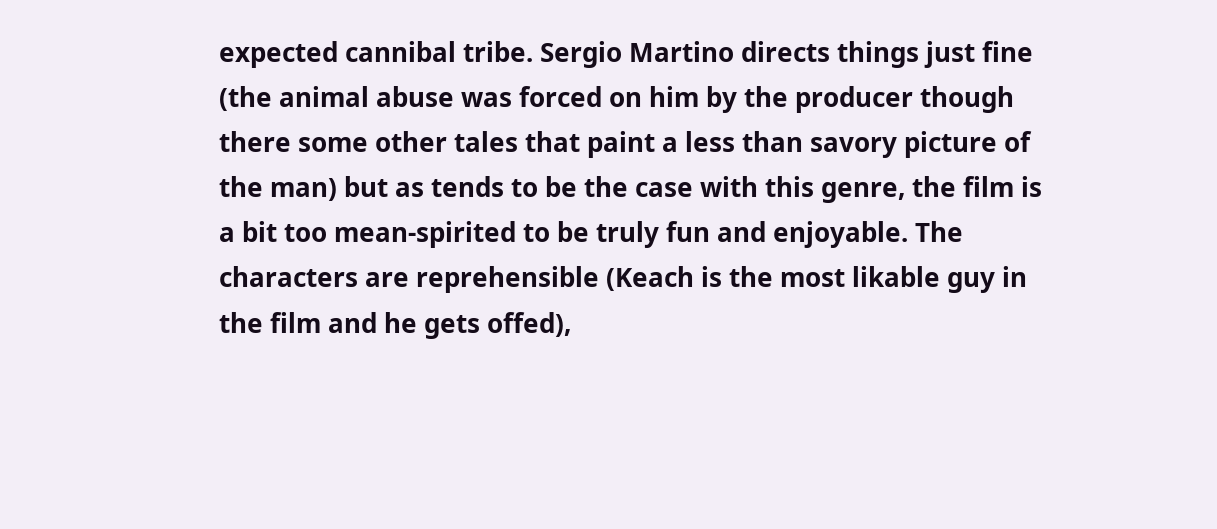expected cannibal tribe. Sergio Martino directs things just fine (the animal abuse was forced on him by the producer though there some other tales that paint a less than savory picture of the man) but as tends to be the case with this genre, the film is a bit too mean-spirited to be truly fun and enjoyable. The characters are reprehensible (Keach is the most likable guy in the film and he gets offed),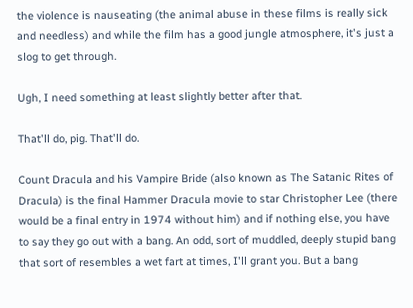the violence is nauseating (the animal abuse in these films is really sick and needless) and while the film has a good jungle atmosphere, it's just a slog to get through.

Ugh, I need something at least slightly better after that.

That'll do, pig. That'll do.

Count Dracula and his Vampire Bride (also known as The Satanic Rites of Dracula) is the final Hammer Dracula movie to star Christopher Lee (there would be a final entry in 1974 without him) and if nothing else, you have to say they go out with a bang. An odd, sort of muddled, deeply stupid bang that sort of resembles a wet fart at times, I'll grant you. But a bang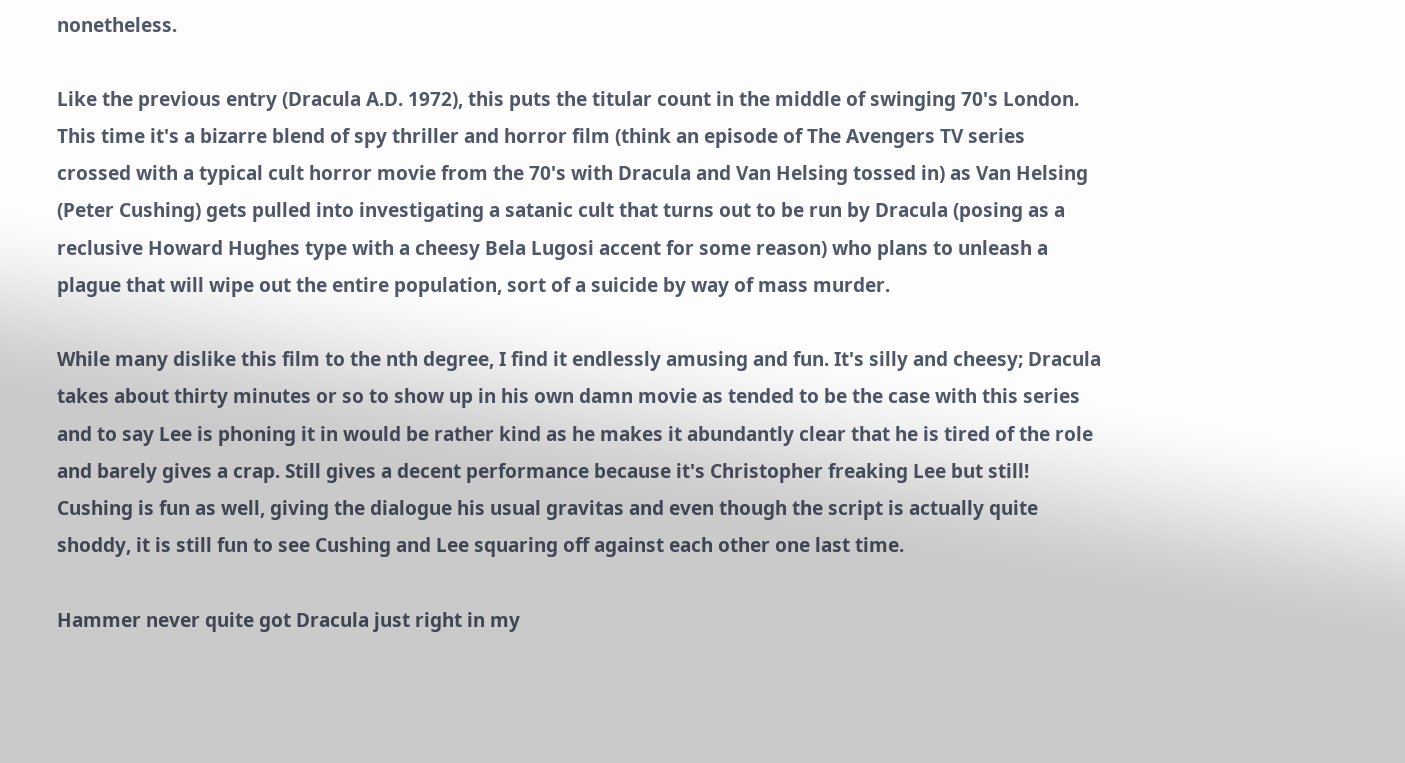nonetheless.

Like the previous entry (Dracula A.D. 1972), this puts the titular count in the middle of swinging 70's London. This time it's a bizarre blend of spy thriller and horror film (think an episode of The Avengers TV series crossed with a typical cult horror movie from the 70's with Dracula and Van Helsing tossed in) as Van Helsing (Peter Cushing) gets pulled into investigating a satanic cult that turns out to be run by Dracula (posing as a reclusive Howard Hughes type with a cheesy Bela Lugosi accent for some reason) who plans to unleash a plague that will wipe out the entire population, sort of a suicide by way of mass murder.

While many dislike this film to the nth degree, I find it endlessly amusing and fun. It's silly and cheesy; Dracula takes about thirty minutes or so to show up in his own damn movie as tended to be the case with this series and to say Lee is phoning it in would be rather kind as he makes it abundantly clear that he is tired of the role and barely gives a crap. Still gives a decent performance because it's Christopher freaking Lee but still! Cushing is fun as well, giving the dialogue his usual gravitas and even though the script is actually quite shoddy, it is still fun to see Cushing and Lee squaring off against each other one last time.

Hammer never quite got Dracula just right in my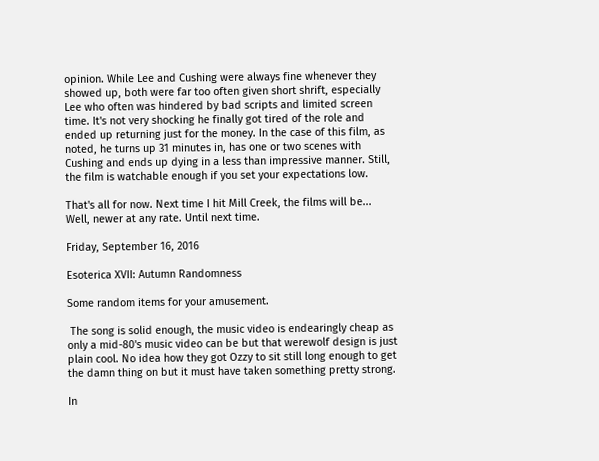opinion. While Lee and Cushing were always fine whenever they showed up, both were far too often given short shrift, especially Lee who often was hindered by bad scripts and limited screen time. It's not very shocking he finally got tired of the role and ended up returning just for the money. In the case of this film, as noted, he turns up 31 minutes in, has one or two scenes with Cushing and ends up dying in a less than impressive manner. Still, the film is watchable enough if you set your expectations low.

That's all for now. Next time I hit Mill Creek, the films will be... Well, newer at any rate. Until next time.

Friday, September 16, 2016

Esoterica XVII: Autumn Randomness

Some random items for your amusement.

 The song is solid enough, the music video is endearingly cheap as only a mid-80's music video can be but that werewolf design is just plain cool. No idea how they got Ozzy to sit still long enough to get the damn thing on but it must have taken something pretty strong.

In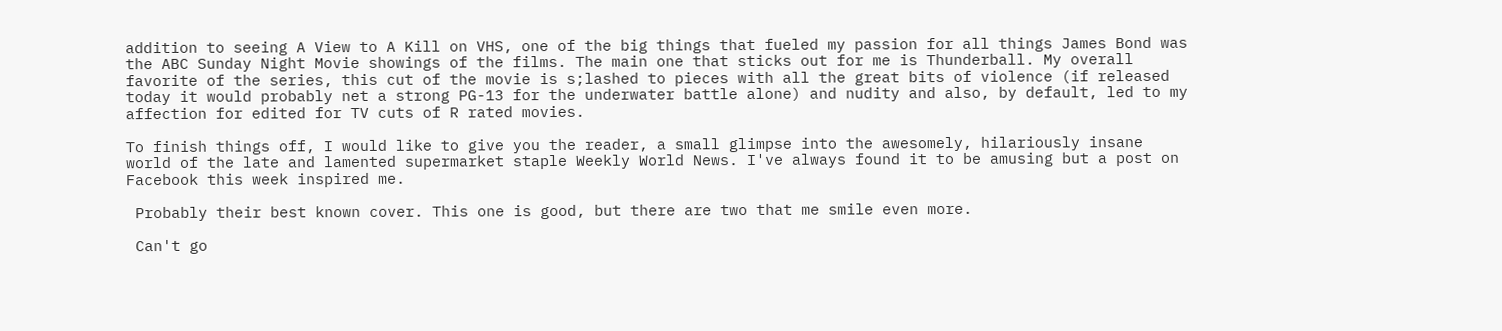addition to seeing A View to A Kill on VHS, one of the big things that fueled my passion for all things James Bond was the ABC Sunday Night Movie showings of the films. The main one that sticks out for me is Thunderball. My overall favorite of the series, this cut of the movie is s;lashed to pieces with all the great bits of violence (if released today it would probably net a strong PG-13 for the underwater battle alone) and nudity and also, by default, led to my affection for edited for TV cuts of R rated movies.

To finish things off, I would like to give you the reader, a small glimpse into the awesomely, hilariously insane world of the late and lamented supermarket staple Weekly World News. I've always found it to be amusing but a post on Facebook this week inspired me.

 Probably their best known cover. This one is good, but there are two that me smile even more.

 Can't go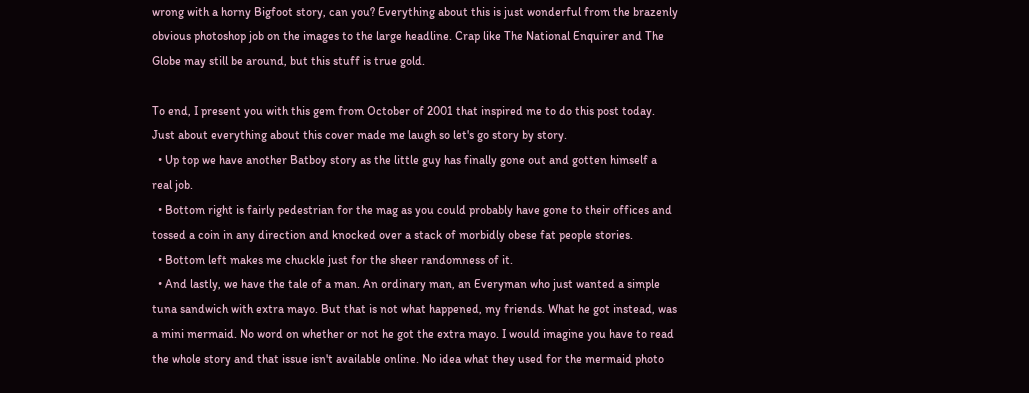wrong with a horny Bigfoot story, can you? Everything about this is just wonderful from the brazenly obvious photoshop job on the images to the large headline. Crap like The National Enquirer and The Globe may still be around, but this stuff is true gold.

To end, I present you with this gem from October of 2001 that inspired me to do this post today. Just about everything about this cover made me laugh so let's go story by story.
  • Up top we have another Batboy story as the little guy has finally gone out and gotten himself a real job.
  • Bottom right is fairly pedestrian for the mag as you could probably have gone to their offices and tossed a coin in any direction and knocked over a stack of morbidly obese fat people stories.
  • Bottom left makes me chuckle just for the sheer randomness of it.
  • And lastly, we have the tale of a man. An ordinary man, an Everyman who just wanted a simple tuna sandwich with extra mayo. But that is not what happened, my friends. What he got instead, was a mini mermaid. No word on whether or not he got the extra mayo. I would imagine you have to read the whole story and that issue isn't available online. No idea what they used for the mermaid photo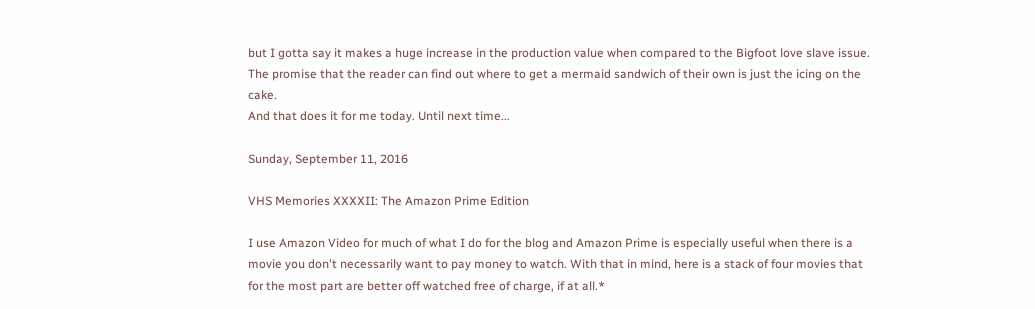but I gotta say it makes a huge increase in the production value when compared to the Bigfoot love slave issue. The promise that the reader can find out where to get a mermaid sandwich of their own is just the icing on the cake.
And that does it for me today. Until next time...

Sunday, September 11, 2016

VHS Memories XXXXII: The Amazon Prime Edition

I use Amazon Video for much of what I do for the blog and Amazon Prime is especially useful when there is a movie you don't necessarily want to pay money to watch. With that in mind, here is a stack of four movies that for the most part are better off watched free of charge, if at all.*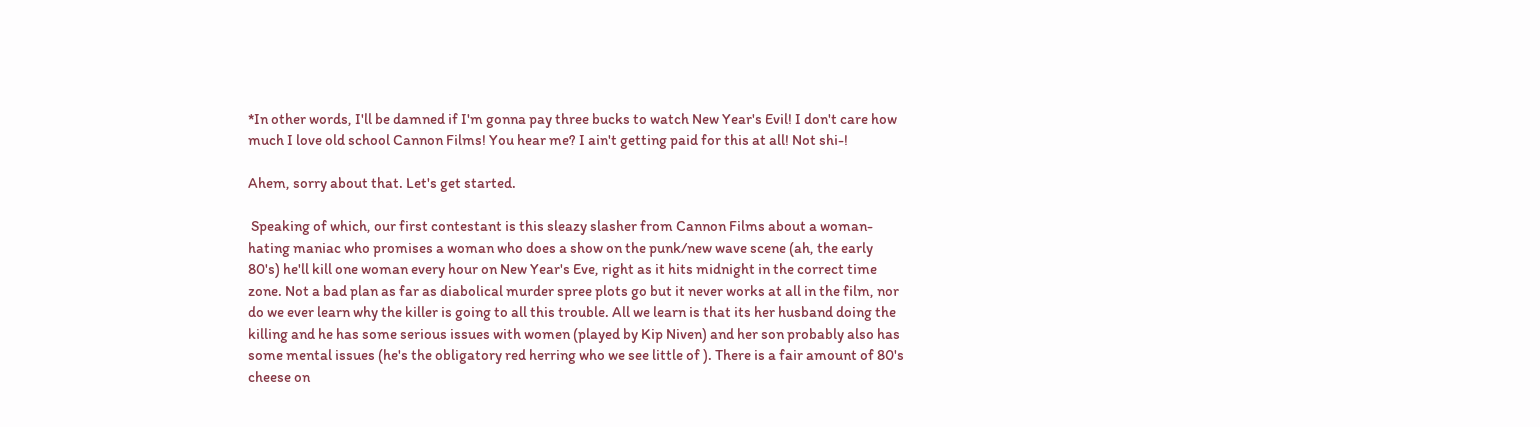*In other words, I'll be damned if I'm gonna pay three bucks to watch New Year's Evil! I don't care how much I love old school Cannon Films! You hear me? I ain't getting paid for this at all! Not shi-!

Ahem, sorry about that. Let's get started.

 Speaking of which, our first contestant is this sleazy slasher from Cannon Films about a woman-hating maniac who promises a woman who does a show on the punk/new wave scene (ah, the early 80's) he'll kill one woman every hour on New Year's Eve, right as it hits midnight in the correct time zone. Not a bad plan as far as diabolical murder spree plots go but it never works at all in the film, nor do we ever learn why the killer is going to all this trouble. All we learn is that its her husband doing the killing and he has some serious issues with women (played by Kip Niven) and her son probably also has some mental issues (he's the obligatory red herring who we see little of ). There is a fair amount of 80's cheese on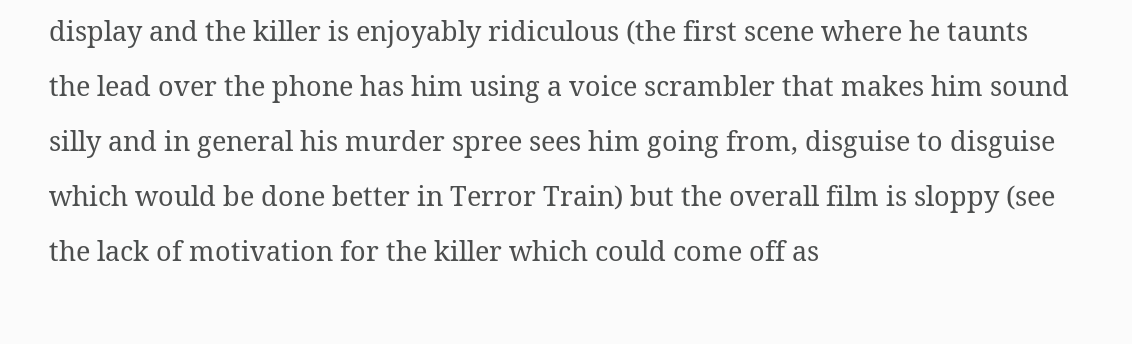display and the killer is enjoyably ridiculous (the first scene where he taunts the lead over the phone has him using a voice scrambler that makes him sound silly and in general his murder spree sees him going from, disguise to disguise which would be done better in Terror Train) but the overall film is sloppy (see the lack of motivation for the killer which could come off as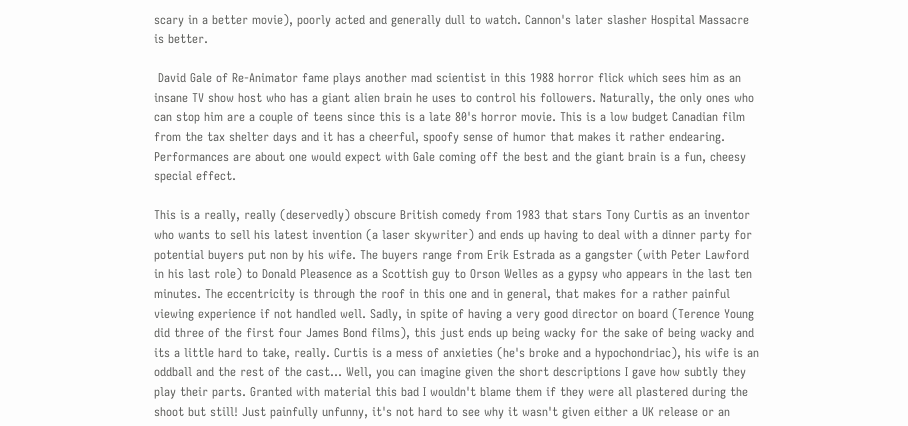scary in a better movie), poorly acted and generally dull to watch. Cannon's later slasher Hospital Massacre is better.

 David Gale of Re-Animator fame plays another mad scientist in this 1988 horror flick which sees him as an insane TV show host who has a giant alien brain he uses to control his followers. Naturally, the only ones who can stop him are a couple of teens since this is a late 80's horror movie. This is a low budget Canadian film from the tax shelter days and it has a cheerful, spoofy sense of humor that makes it rather endearing. Performances are about one would expect with Gale coming off the best and the giant brain is a fun, cheesy special effect.

This is a really, really (deservedly) obscure British comedy from 1983 that stars Tony Curtis as an inventor who wants to sell his latest invention (a laser skywriter) and ends up having to deal with a dinner party for potential buyers put non by his wife. The buyers range from Erik Estrada as a gangster (with Peter Lawford in his last role) to Donald Pleasence as a Scottish guy to Orson Welles as a gypsy who appears in the last ten minutes. The eccentricity is through the roof in this one and in general, that makes for a rather painful viewing experience if not handled well. Sadly, in spite of having a very good director on board (Terence Young did three of the first four James Bond films), this just ends up being wacky for the sake of being wacky and its a little hard to take, really. Curtis is a mess of anxieties (he's broke and a hypochondriac), his wife is an oddball and the rest of the cast... Well, you can imagine given the short descriptions I gave how subtly they play their parts. Granted with material this bad I wouldn't blame them if they were all plastered during the shoot but still! Just painfully unfunny, it's not hard to see why it wasn't given either a UK release or an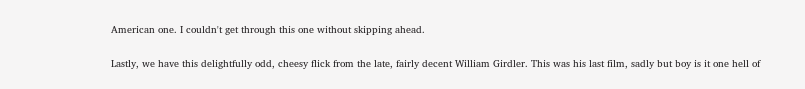American one. I couldn't get through this one without skipping ahead.

Lastly, we have this delightfully odd, cheesy flick from the late, fairly decent William Girdler. This was his last film, sadly but boy is it one hell of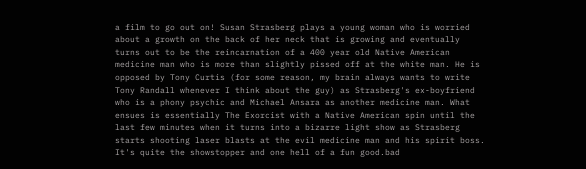a film to go out on! Susan Strasberg plays a young woman who is worried about a growth on the back of her neck that is growing and eventually turns out to be the reincarnation of a 400 year old Native American medicine man who is more than slightly pissed off at the white man. He is opposed by Tony Curtis (for some reason, my brain always wants to write Tony Randall whenever I think about the guy) as Strasberg's ex-boyfriend who is a phony psychic and Michael Ansara as another medicine man. What ensues is essentially The Exorcist with a Native American spin until the last few minutes when it turns into a bizarre light show as Strasberg starts shooting laser blasts at the evil medicine man and his spirit boss. It's quite the showstopper and one hell of a fun good.bad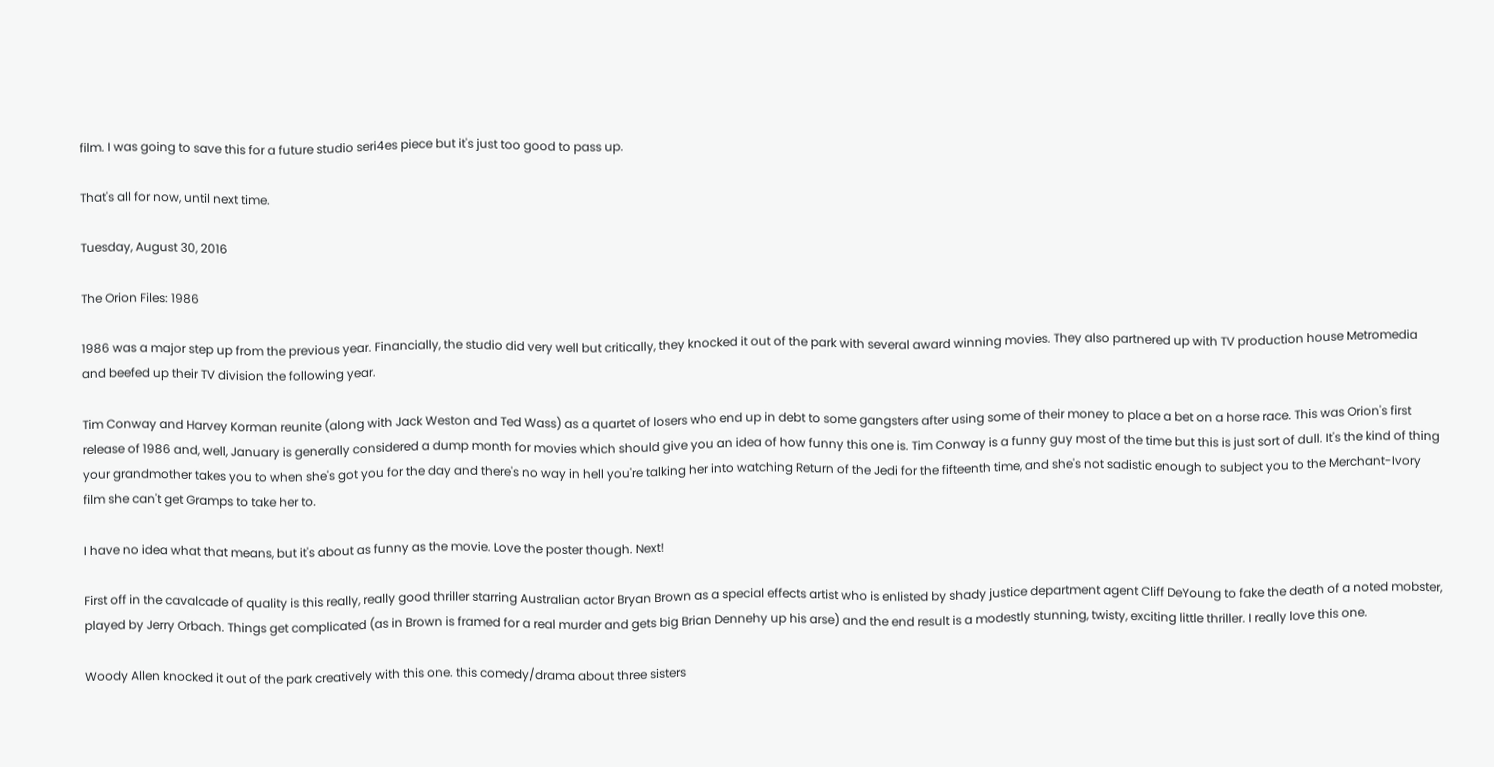film. I was going to save this for a future studio seri4es piece but it's just too good to pass up.

That's all for now, until next time.

Tuesday, August 30, 2016

The Orion Files: 1986

1986 was a major step up from the previous year. Financially, the studio did very well but critically, they knocked it out of the park with several award winning movies. They also partnered up with TV production house Metromedia and beefed up their TV division the following year.

Tim Conway and Harvey Korman reunite (along with Jack Weston and Ted Wass) as a quartet of losers who end up in debt to some gangsters after using some of their money to place a bet on a horse race. This was Orion's first release of 1986 and, well, January is generally considered a dump month for movies which should give you an idea of how funny this one is. Tim Conway is a funny guy most of the time but this is just sort of dull. It's the kind of thing your grandmother takes you to when she's got you for the day and there's no way in hell you're talking her into watching Return of the Jedi for the fifteenth time, and she's not sadistic enough to subject you to the Merchant-Ivory film she can't get Gramps to take her to.

I have no idea what that means, but it's about as funny as the movie. Love the poster though. Next!

First off in the cavalcade of quality is this really, really good thriller starring Australian actor Bryan Brown as a special effects artist who is enlisted by shady justice department agent Cliff DeYoung to fake the death of a noted mobster, played by Jerry Orbach. Things get complicated (as in Brown is framed for a real murder and gets big Brian Dennehy up his arse) and the end result is a modestly stunning, twisty, exciting little thriller. I really love this one.

Woody Allen knocked it out of the park creatively with this one. this comedy/drama about three sisters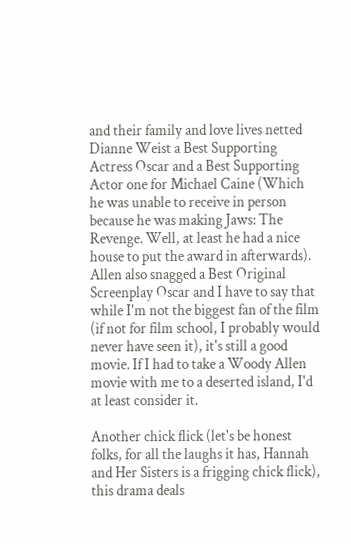and their family and love lives netted Dianne Weist a Best Supporting Actress Oscar and a Best Supporting Actor one for Michael Caine (Which he was unable to receive in person because he was making Jaws: The Revenge. Well, at least he had a nice house to put the award in afterwards). Allen also snagged a Best Original Screenplay Oscar and I have to say that while I'm not the biggest fan of the film (if not for film school, I probably would never have seen it), it's still a good movie. If I had to take a Woody Allen movie with me to a deserted island, I'd at least consider it.

Another chick flick (let's be honest folks, for all the laughs it has, Hannah and Her Sisters is a frigging chick flick), this drama deals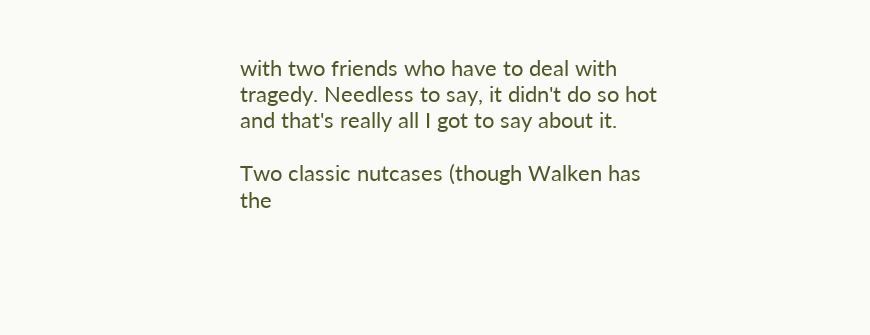with two friends who have to deal with tragedy. Needless to say, it didn't do so hot and that's really all I got to say about it.

Two classic nutcases (though Walken has the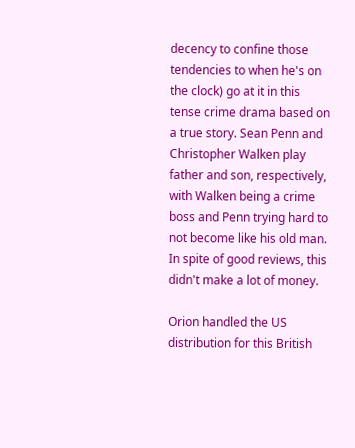decency to confine those tendencies to when he's on the clock) go at it in this tense crime drama based on a true story. Sean Penn and Christopher Walken play father and son, respectively, with Walken being a crime boss and Penn trying hard to not become like his old man. In spite of good reviews, this didn't make a lot of money.

Orion handled the US distribution for this British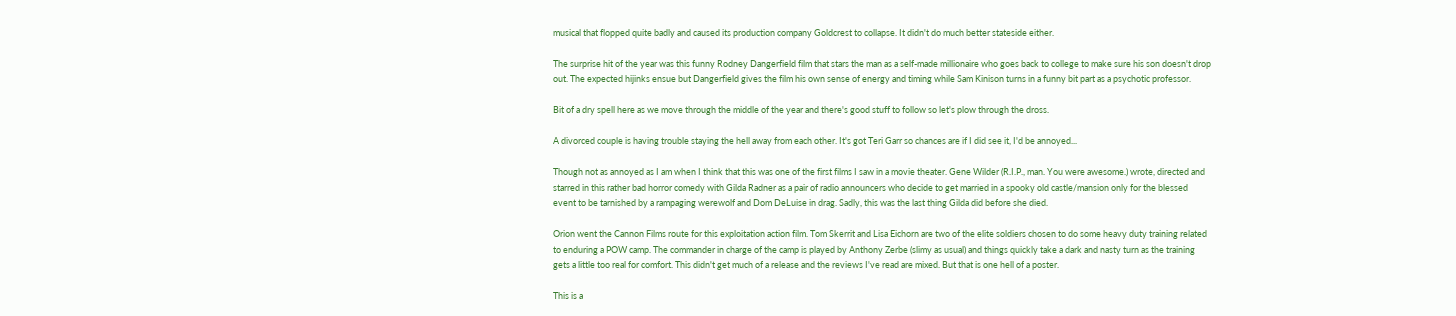musical that flopped quite badly and caused its production company Goldcrest to collapse. It didn't do much better stateside either.

The surprise hit of the year was this funny Rodney Dangerfield film that stars the man as a self-made millionaire who goes back to college to make sure his son doesn't drop out. The expected hijinks ensue but Dangerfield gives the film his own sense of energy and timing while Sam Kinison turns in a funny bit part as a psychotic professor.

Bit of a dry spell here as we move through the middle of the year and there's good stuff to follow so let's plow through the dross.

A divorced couple is having trouble staying the hell away from each other. It's got Teri Garr so chances are if I did see it, I'd be annoyed...

Though not as annoyed as I am when I think that this was one of the first films I saw in a movie theater. Gene Wilder (R.I.P., man. You were awesome.) wrote, directed and starred in this rather bad horror comedy with Gilda Radner as a pair of radio announcers who decide to get married in a spooky old castle/mansion only for the blessed event to be tarnished by a rampaging werewolf and Dom DeLuise in drag. Sadly, this was the last thing Gilda did before she died.

Orion went the Cannon Films route for this exploitation action film. Tom Skerrit and Lisa Eichorn are two of the elite soldiers chosen to do some heavy duty training related to enduring a POW camp. The commander in charge of the camp is played by Anthony Zerbe (slimy as usual) and things quickly take a dark and nasty turn as the training gets a little too real for comfort. This didn't get much of a release and the reviews I've read are mixed. But that is one hell of a poster.

This is a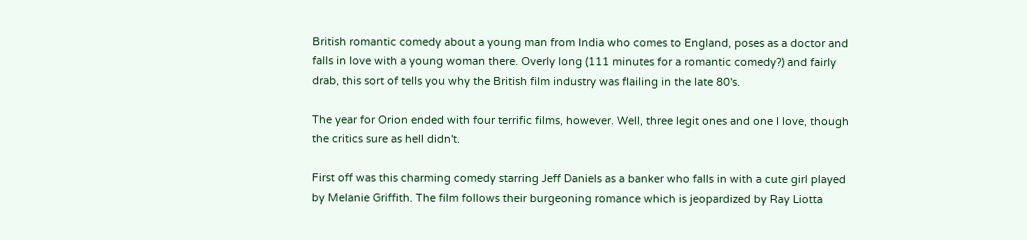British romantic comedy about a young man from India who comes to England, poses as a doctor and falls in love with a young woman there. Overly long (111 minutes for a romantic comedy?) and fairly drab, this sort of tells you why the British film industry was flailing in the late 80's.

The year for Orion ended with four terrific films, however. Well, three legit ones and one I love, though the critics sure as hell didn't.

First off was this charming comedy starring Jeff Daniels as a banker who falls in with a cute girl played by Melanie Griffith. The film follows their burgeoning romance which is jeopardized by Ray Liotta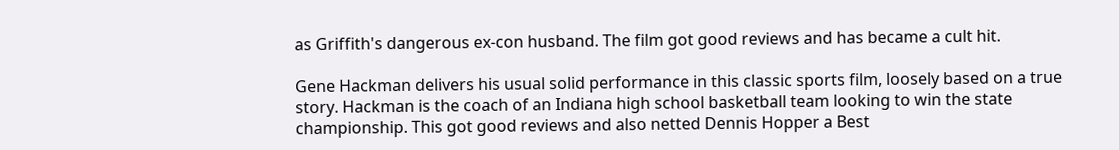as Griffith's dangerous ex-con husband. The film got good reviews and has became a cult hit.

Gene Hackman delivers his usual solid performance in this classic sports film, loosely based on a true story. Hackman is the coach of an Indiana high school basketball team looking to win the state championship. This got good reviews and also netted Dennis Hopper a Best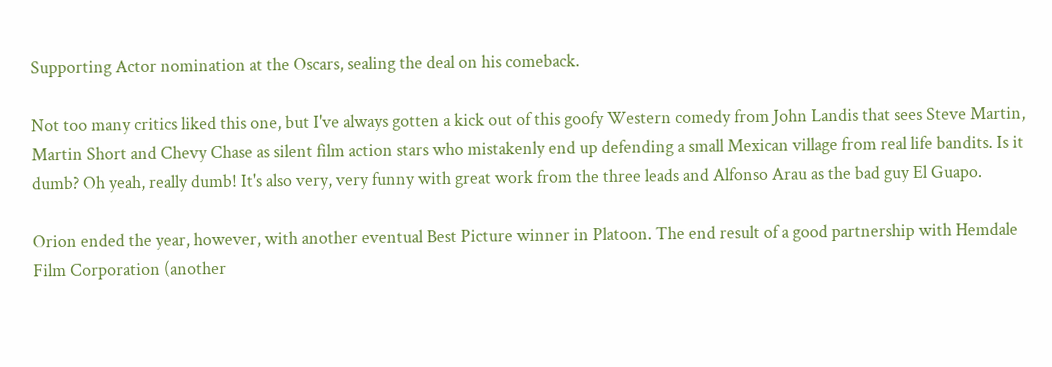Supporting Actor nomination at the Oscars, sealing the deal on his comeback.

Not too many critics liked this one, but I've always gotten a kick out of this goofy Western comedy from John Landis that sees Steve Martin, Martin Short and Chevy Chase as silent film action stars who mistakenly end up defending a small Mexican village from real life bandits. Is it dumb? Oh yeah, really dumb! It's also very, very funny with great work from the three leads and Alfonso Arau as the bad guy El Guapo.

Orion ended the year, however, with another eventual Best Picture winner in Platoon. The end result of a good partnership with Hemdale Film Corporation (another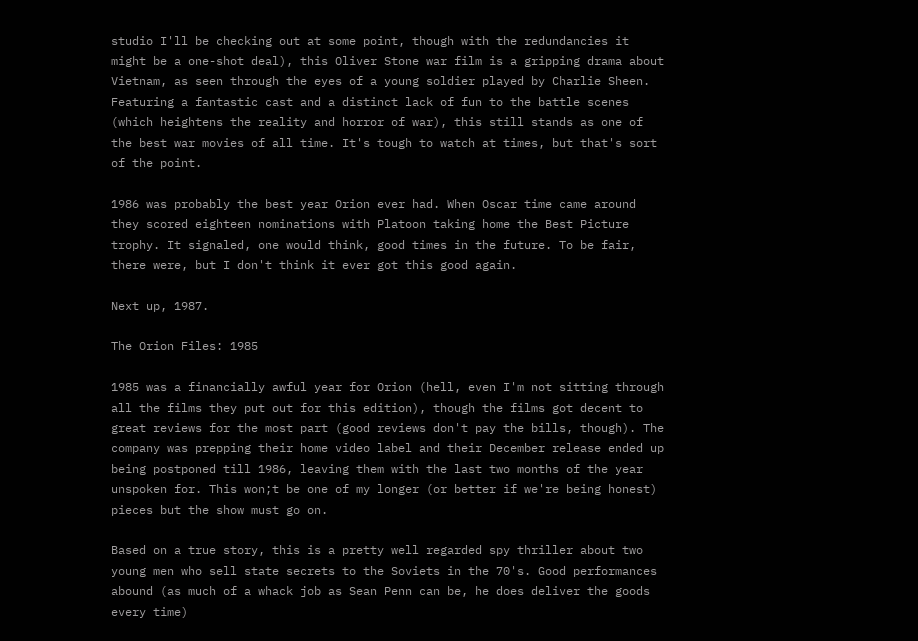studio I'll be checking out at some point, though with the redundancies it might be a one-shot deal), this Oliver Stone war film is a gripping drama about Vietnam, as seen through the eyes of a young soldier played by Charlie Sheen. Featuring a fantastic cast and a distinct lack of fun to the battle scenes (which heightens the reality and horror of war), this still stands as one of the best war movies of all time. It's tough to watch at times, but that's sort of the point.

1986 was probably the best year Orion ever had. When Oscar time came around they scored eighteen nominations with Platoon taking home the Best Picture trophy. It signaled, one would think, good times in the future. To be fair, there were, but I don't think it ever got this good again.

Next up, 1987.

The Orion Files: 1985

1985 was a financially awful year for Orion (hell, even I'm not sitting through all the films they put out for this edition), though the films got decent to great reviews for the most part (good reviews don't pay the bills, though). The company was prepping their home video label and their December release ended up being postponed till 1986, leaving them with the last two months of the year unspoken for. This won;t be one of my longer (or better if we're being honest) pieces but the show must go on.

Based on a true story, this is a pretty well regarded spy thriller about two young men who sell state secrets to the Soviets in the 70's. Good performances abound (as much of a whack job as Sean Penn can be, he does deliver the goods every time)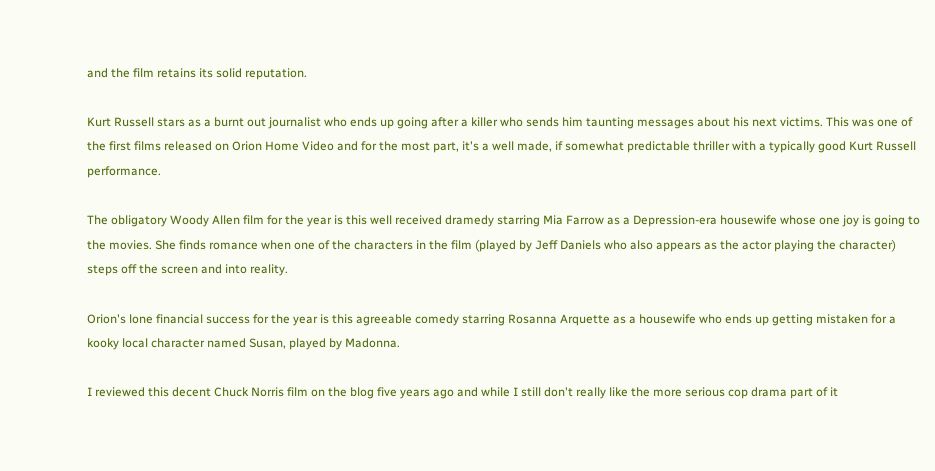and the film retains its solid reputation.

Kurt Russell stars as a burnt out journalist who ends up going after a killer who sends him taunting messages about his next victims. This was one of the first films released on Orion Home Video and for the most part, it's a well made, if somewhat predictable thriller with a typically good Kurt Russell performance.

The obligatory Woody Allen film for the year is this well received dramedy starring Mia Farrow as a Depression-era housewife whose one joy is going to the movies. She finds romance when one of the characters in the film (played by Jeff Daniels who also appears as the actor playing the character) steps off the screen and into reality.

Orion's lone financial success for the year is this agreeable comedy starring Rosanna Arquette as a housewife who ends up getting mistaken for a kooky local character named Susan, played by Madonna.

I reviewed this decent Chuck Norris film on the blog five years ago and while I still don't really like the more serious cop drama part of it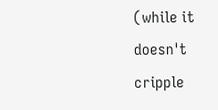(while it doesn't cripple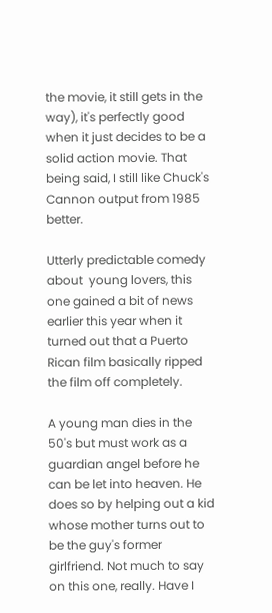the movie, it still gets in the way), it's perfectly good when it just decides to be a solid action movie. That being said, I still like Chuck's Cannon output from 1985 better.

Utterly predictable comedy about  young lovers, this one gained a bit of news earlier this year when it turned out that a Puerto Rican film basically ripped the film off completely.

A young man dies in the 50's but must work as a guardian angel before he can be let into heaven. He does so by helping out a kid whose mother turns out to be the guy's former girlfriend. Not much to say on this one, really. Have I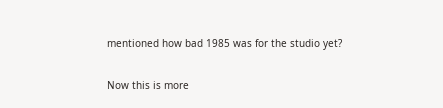mentioned how bad 1985 was for the studio yet?

Now this is more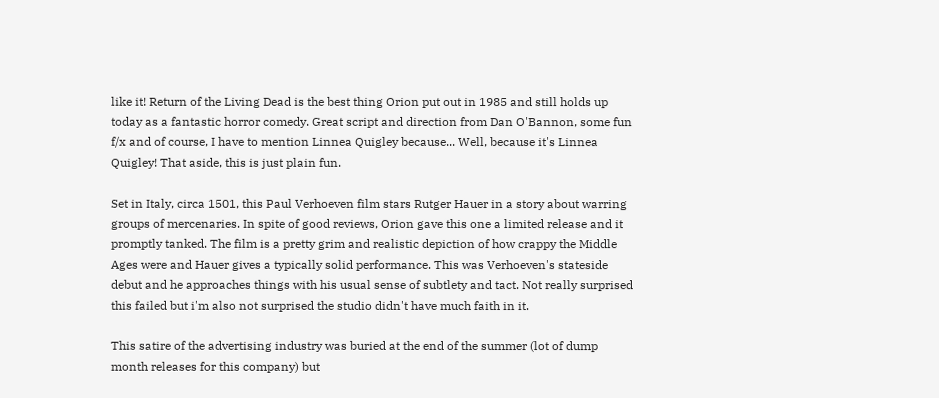like it! Return of the Living Dead is the best thing Orion put out in 1985 and still holds up today as a fantastic horror comedy. Great script and direction from Dan O'Bannon, some fun f/x and of course, I have to mention Linnea Quigley because... Well, because it's Linnea Quigley! That aside, this is just plain fun.

Set in Italy, circa 1501, this Paul Verhoeven film stars Rutger Hauer in a story about warring groups of mercenaries. In spite of good reviews, Orion gave this one a limited release and it promptly tanked. The film is a pretty grim and realistic depiction of how crappy the Middle Ages were and Hauer gives a typically solid performance. This was Verhoeven's stateside debut and he approaches things with his usual sense of subtlety and tact. Not really surprised this failed but i'm also not surprised the studio didn't have much faith in it.

This satire of the advertising industry was buried at the end of the summer (lot of dump month releases for this company) but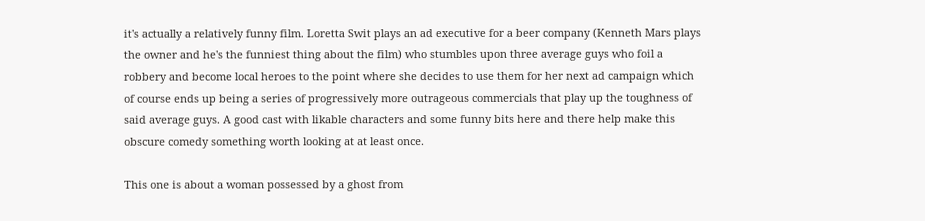it's actually a relatively funny film. Loretta Swit plays an ad executive for a beer company (Kenneth Mars plays the owner and he's the funniest thing about the film) who stumbles upon three average guys who foil a robbery and become local heroes to the point where she decides to use them for her next ad campaign which of course ends up being a series of progressively more outrageous commercials that play up the toughness of said average guys. A good cast with likable characters and some funny bits here and there help make this obscure comedy something worth looking at at least once.

This one is about a woman possessed by a ghost from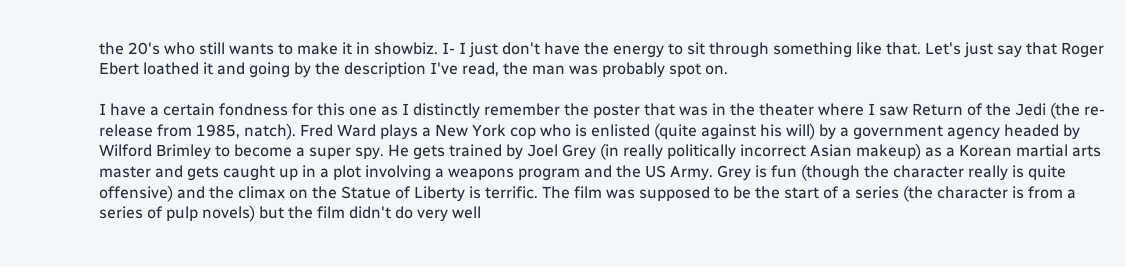the 20's who still wants to make it in showbiz. I- I just don't have the energy to sit through something like that. Let's just say that Roger Ebert loathed it and going by the description I've read, the man was probably spot on.

I have a certain fondness for this one as I distinctly remember the poster that was in the theater where I saw Return of the Jedi (the re-release from 1985, natch). Fred Ward plays a New York cop who is enlisted (quite against his will) by a government agency headed by Wilford Brimley to become a super spy. He gets trained by Joel Grey (in really politically incorrect Asian makeup) as a Korean martial arts master and gets caught up in a plot involving a weapons program and the US Army. Grey is fun (though the character really is quite offensive) and the climax on the Statue of Liberty is terrific. The film was supposed to be the start of a series (the character is from a series of pulp novels) but the film didn't do very well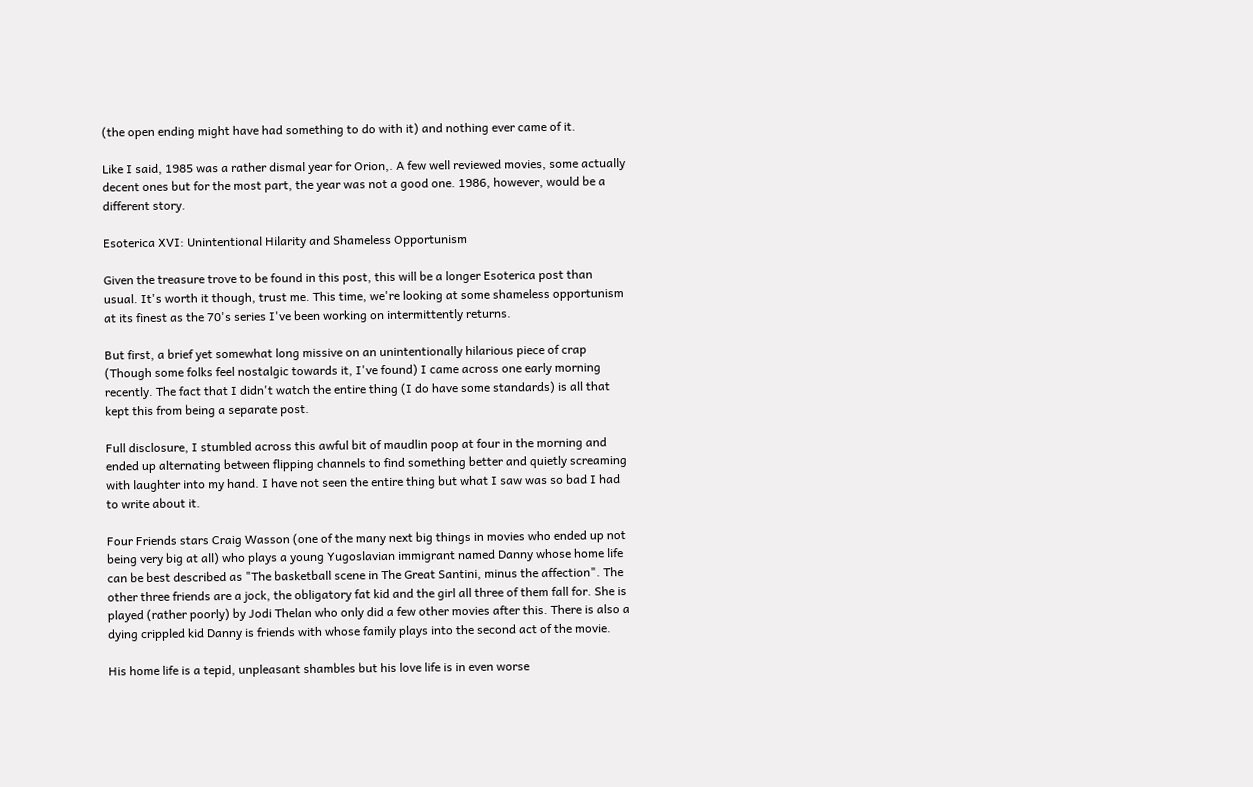(the open ending might have had something to do with it) and nothing ever came of it.

Like I said, 1985 was a rather dismal year for Orion,. A few well reviewed movies, some actually decent ones but for the most part, the year was not a good one. 1986, however, would be a different story.

Esoterica XVI: Unintentional Hilarity and Shameless Opportunism

Given the treasure trove to be found in this post, this will be a longer Esoterica post than usual. It's worth it though, trust me. This time, we're looking at some shameless opportunism at its finest as the 70's series I've been working on intermittently returns.

But first, a brief yet somewhat long missive on an unintentionally hilarious piece of crap (Though some folks feel nostalgic towards it, I've found) I came across one early morning recently. The fact that I didn't watch the entire thing (I do have some standards) is all that kept this from being a separate post.

Full disclosure, I stumbled across this awful bit of maudlin poop at four in the morning and ended up alternating between flipping channels to find something better and quietly screaming with laughter into my hand. I have not seen the entire thing but what I saw was so bad I had to write about it.

Four Friends stars Craig Wasson (one of the many next big things in movies who ended up not being very big at all) who plays a young Yugoslavian immigrant named Danny whose home life can be best described as "The basketball scene in The Great Santini, minus the affection". The other three friends are a jock, the obligatory fat kid and the girl all three of them fall for. She is played (rather poorly) by Jodi Thelan who only did a few other movies after this. There is also a dying crippled kid Danny is friends with whose family plays into the second act of the movie.

His home life is a tepid, unpleasant shambles but his love life is in even worse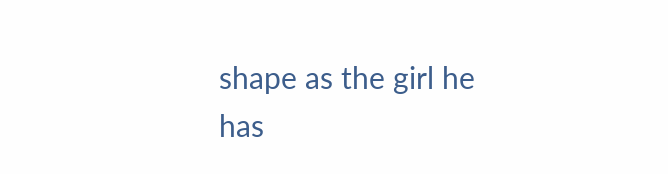shape as the girl he has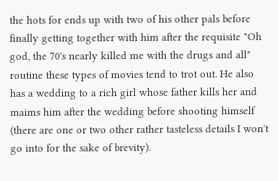the hots for ends up with two of his other pals before finally getting together with him after the requisite "Oh god, the 70's nearly killed me with the drugs and all" routine these types of movies tend to trot out. He also has a wedding to a rich girl whose father kills her and maims him after the wedding before shooting himself (there are one or two other rather tasteless details I won't go into for the sake of brevity).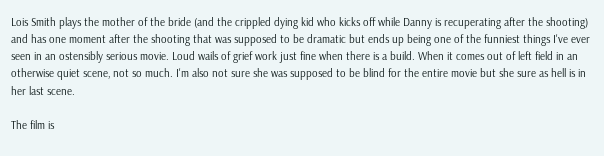Lois Smith plays the mother of the bride (and the crippled dying kid who kicks off while Danny is recuperating after the shooting) and has one moment after the shooting that was supposed to be dramatic but ends up being one of the funniest things I've ever seen in an ostensibly serious movie. Loud wails of grief work just fine when there is a build. When it comes out of left field in an otherwise quiet scene, not so much. I'm also not sure she was supposed to be blind for the entire movie but she sure as hell is in her last scene.

The film is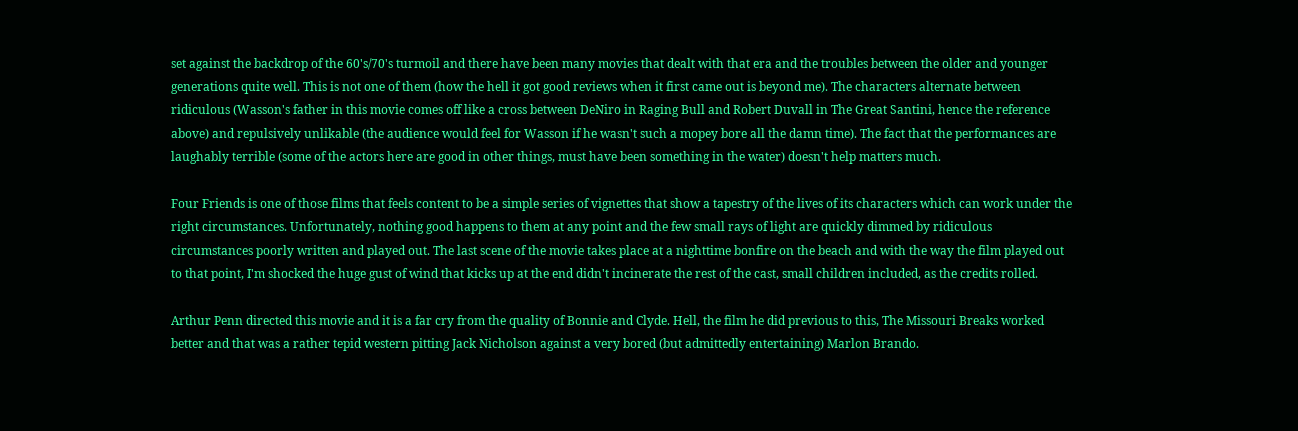set against the backdrop of the 60's/70's turmoil and there have been many movies that dealt with that era and the troubles between the older and younger generations quite well. This is not one of them (how the hell it got good reviews when it first came out is beyond me). The characters alternate between ridiculous (Wasson's father in this movie comes off like a cross between DeNiro in Raging Bull and Robert Duvall in The Great Santini, hence the reference above) and repulsively unlikable (the audience would feel for Wasson if he wasn't such a mopey bore all the damn time). The fact that the performances are laughably terrible (some of the actors here are good in other things, must have been something in the water) doesn't help matters much.

Four Friends is one of those films that feels content to be a simple series of vignettes that show a tapestry of the lives of its characters which can work under the right circumstances. Unfortunately, nothing good happens to them at any point and the few small rays of light are quickly dimmed by ridiculous circumstances poorly written and played out. The last scene of the movie takes place at a nighttime bonfire on the beach and with the way the film played out to that point, I'm shocked the huge gust of wind that kicks up at the end didn't incinerate the rest of the cast, small children included, as the credits rolled.

Arthur Penn directed this movie and it is a far cry from the quality of Bonnie and Clyde. Hell, the film he did previous to this, The Missouri Breaks worked better and that was a rather tepid western pitting Jack Nicholson against a very bored (but admittedly entertaining) Marlon Brando.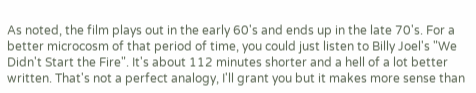As noted, the film plays out in the early 60's and ends up in the late 70's. For a better microcosm of that period of time, you could just listen to Billy Joel's "We Didn't Start the Fire". It's about 112 minutes shorter and a hell of a lot better written. That's not a perfect analogy, I'll grant you but it makes more sense than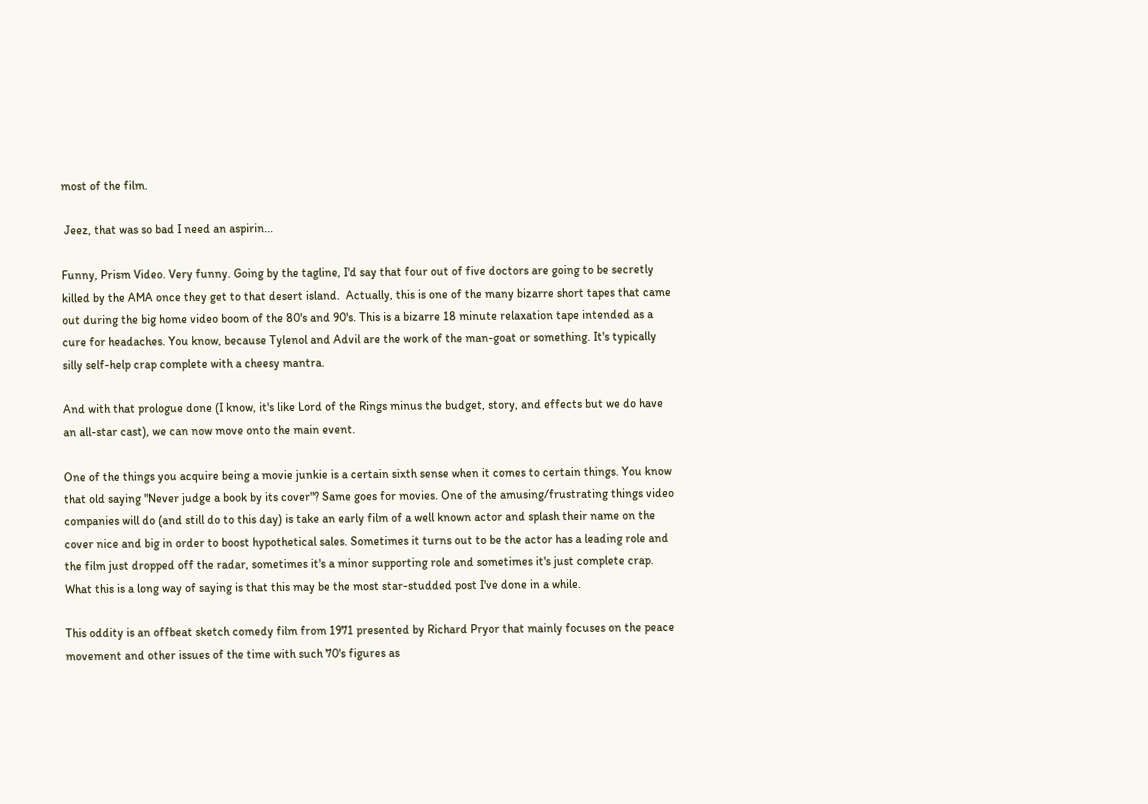most of the film.

 Jeez, that was so bad I need an aspirin...

Funny, Prism Video. Very funny. Going by the tagline, I'd say that four out of five doctors are going to be secretly killed by the AMA once they get to that desert island.  Actually, this is one of the many bizarre short tapes that came out during the big home video boom of the 80's and 90's. This is a bizarre 18 minute relaxation tape intended as a cure for headaches. You know, because Tylenol and Advil are the work of the man-goat or something. It's typically silly self-help crap complete with a cheesy mantra.

And with that prologue done (I know, it's like Lord of the Rings minus the budget, story, and effects but we do have an all-star cast), we can now move onto the main event.

One of the things you acquire being a movie junkie is a certain sixth sense when it comes to certain things. You know that old saying "Never judge a book by its cover"? Same goes for movies. One of the amusing/frustrating things video companies will do (and still do to this day) is take an early film of a well known actor and splash their name on the cover nice and big in order to boost hypothetical sales. Sometimes it turns out to be the actor has a leading role and the film just dropped off the radar, sometimes it's a minor supporting role and sometimes it's just complete crap. What this is a long way of saying is that this may be the most star-studded post I've done in a while.

This oddity is an offbeat sketch comedy film from 1971 presented by Richard Pryor that mainly focuses on the peace movement and other issues of the time with such 70's figures as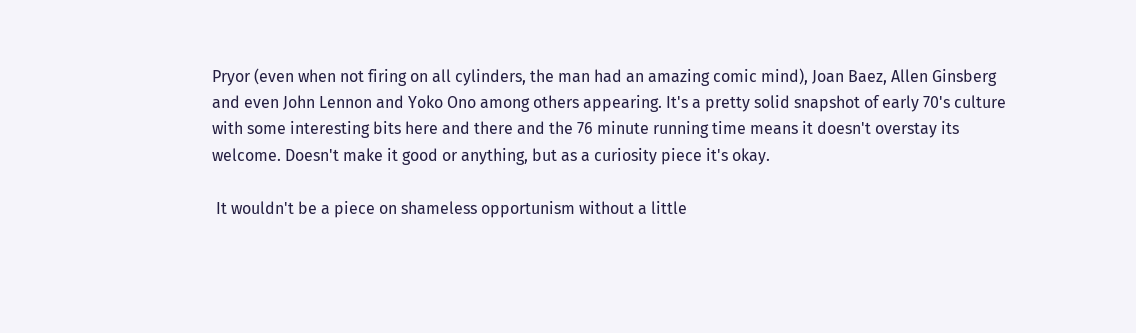Pryor (even when not firing on all cylinders, the man had an amazing comic mind), Joan Baez, Allen Ginsberg and even John Lennon and Yoko Ono among others appearing. It's a pretty solid snapshot of early 70's culture with some interesting bits here and there and the 76 minute running time means it doesn't overstay its welcome. Doesn't make it good or anything, but as a curiosity piece it's okay.

 It wouldn't be a piece on shameless opportunism without a little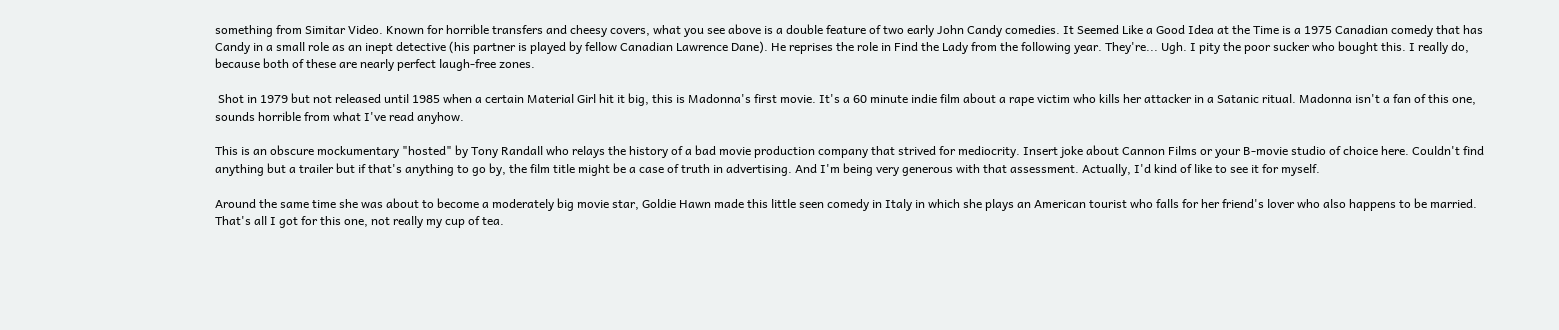something from Simitar Video. Known for horrible transfers and cheesy covers, what you see above is a double feature of two early John Candy comedies. It Seemed Like a Good Idea at the Time is a 1975 Canadian comedy that has Candy in a small role as an inept detective (his partner is played by fellow Canadian Lawrence Dane). He reprises the role in Find the Lady from the following year. They're... Ugh. I pity the poor sucker who bought this. I really do, because both of these are nearly perfect laugh-free zones.

 Shot in 1979 but not released until 1985 when a certain Material Girl hit it big, this is Madonna's first movie. It's a 60 minute indie film about a rape victim who kills her attacker in a Satanic ritual. Madonna isn't a fan of this one, sounds horrible from what I've read anyhow.

This is an obscure mockumentary "hosted" by Tony Randall who relays the history of a bad movie production company that strived for mediocrity. Insert joke about Cannon Films or your B-movie studio of choice here. Couldn't find anything but a trailer but if that's anything to go by, the film title might be a case of truth in advertising. And I'm being very generous with that assessment. Actually, I'd kind of like to see it for myself.

Around the same time she was about to become a moderately big movie star, Goldie Hawn made this little seen comedy in Italy in which she plays an American tourist who falls for her friend's lover who also happens to be married. That's all I got for this one, not really my cup of tea.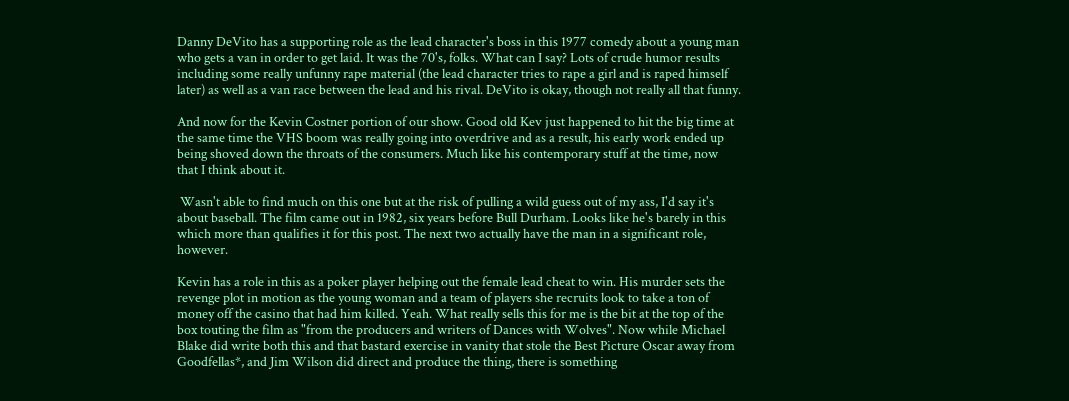Danny DeVito has a supporting role as the lead character's boss in this 1977 comedy about a young man who gets a van in order to get laid. It was the 70's, folks. What can I say? Lots of crude humor results including some really unfunny rape material (the lead character tries to rape a girl and is raped himself later) as well as a van race between the lead and his rival. DeVito is okay, though not really all that funny.

And now for the Kevin Costner portion of our show. Good old Kev just happened to hit the big time at the same time the VHS boom was really going into overdrive and as a result, his early work ended up being shoved down the throats of the consumers. Much like his contemporary stuff at the time, now that I think about it.

 Wasn't able to find much on this one but at the risk of pulling a wild guess out of my ass, I'd say it's about baseball. The film came out in 1982, six years before Bull Durham. Looks like he's barely in this which more than qualifies it for this post. The next two actually have the man in a significant role, however.

Kevin has a role in this as a poker player helping out the female lead cheat to win. His murder sets the revenge plot in motion as the young woman and a team of players she recruits look to take a ton of money off the casino that had him killed. Yeah. What really sells this for me is the bit at the top of the box touting the film as "from the producers and writers of Dances with Wolves". Now while Michael Blake did write both this and that bastard exercise in vanity that stole the Best Picture Oscar away from Goodfellas*, and Jim Wilson did direct and produce the thing, there is something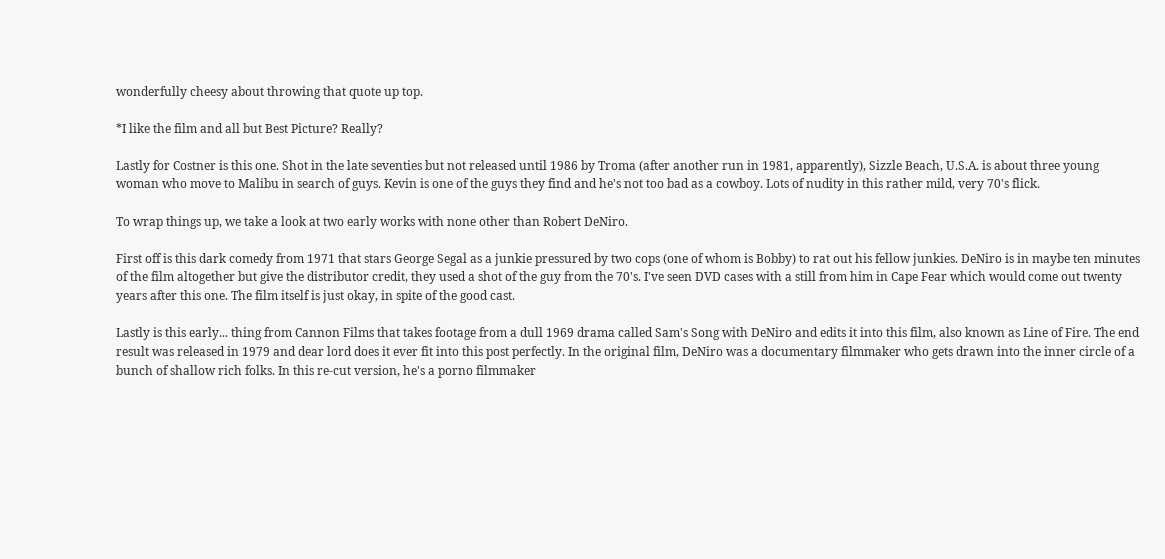wonderfully cheesy about throwing that quote up top.

*I like the film and all but Best Picture? Really?

Lastly for Costner is this one. Shot in the late seventies but not released until 1986 by Troma (after another run in 1981, apparently), Sizzle Beach, U.S.A. is about three young woman who move to Malibu in search of guys. Kevin is one of the guys they find and he's not too bad as a cowboy. Lots of nudity in this rather mild, very 70's flick.

To wrap things up, we take a look at two early works with none other than Robert DeNiro.

First off is this dark comedy from 1971 that stars George Segal as a junkie pressured by two cops (one of whom is Bobby) to rat out his fellow junkies. DeNiro is in maybe ten minutes of the film altogether but give the distributor credit, they used a shot of the guy from the 70's. I've seen DVD cases with a still from him in Cape Fear which would come out twenty years after this one. The film itself is just okay, in spite of the good cast.

Lastly is this early... thing from Cannon Films that takes footage from a dull 1969 drama called Sam's Song with DeNiro and edits it into this film, also known as Line of Fire. The end result was released in 1979 and dear lord does it ever fit into this post perfectly. In the original film, DeNiro was a documentary filmmaker who gets drawn into the inner circle of a bunch of shallow rich folks. In this re-cut version, he's a porno filmmaker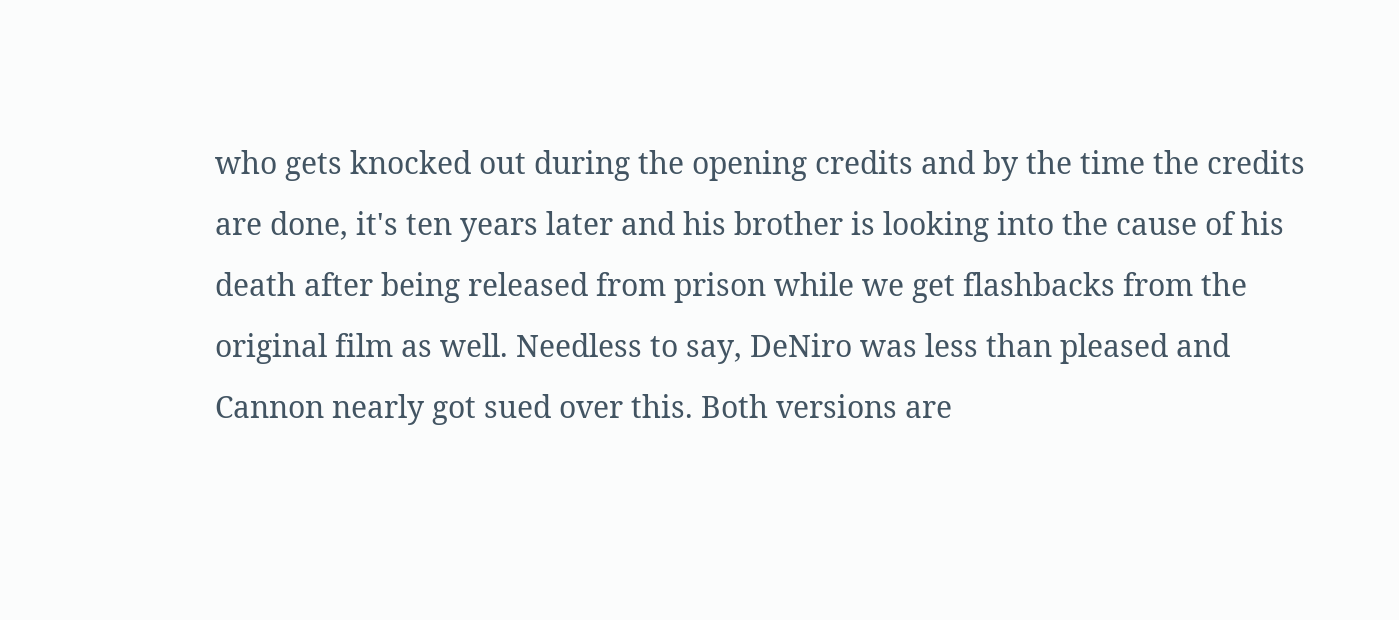who gets knocked out during the opening credits and by the time the credits are done, it's ten years later and his brother is looking into the cause of his death after being released from prison while we get flashbacks from the original film as well. Needless to say, DeNiro was less than pleased and Cannon nearly got sued over this. Both versions are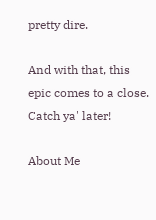pretty dire.

And with that, this epic comes to a close. Catch ya' later!

About Me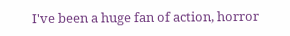I've been a huge fan of action, horror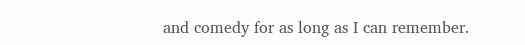and comedy for as long as I can remember.